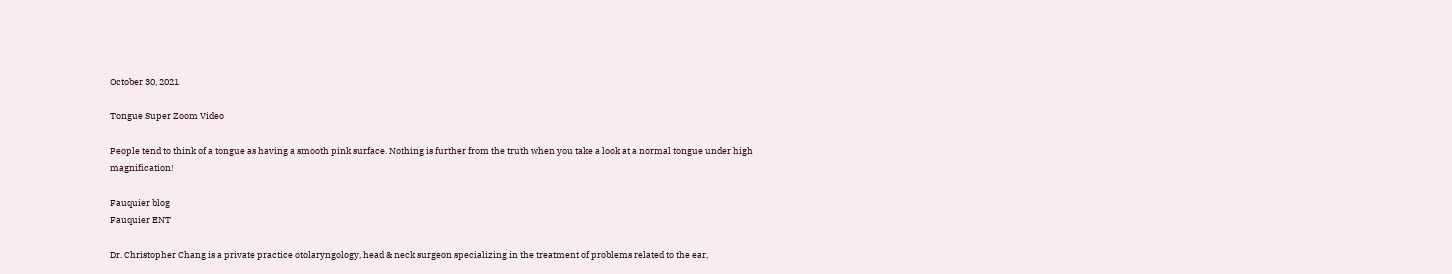October 30, 2021

Tongue Super Zoom Video

People tend to think of a tongue as having a smooth pink surface. Nothing is further from the truth when you take a look at a normal tongue under high magnification!

Fauquier blog
Fauquier ENT

Dr. Christopher Chang is a private practice otolaryngology, head & neck surgeon specializing in the treatment of problems related to the ear,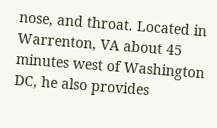nose, and throat. Located in Warrenton, VA about 45 minutes west of Washington DC, he also provides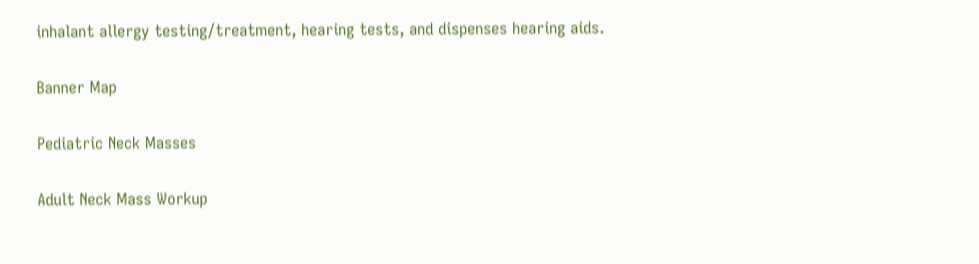inhalant allergy testing/treatment, hearing tests, and dispenses hearing aids.

Banner Map

Pediatric Neck Masses

Adult Neck Mass Workup